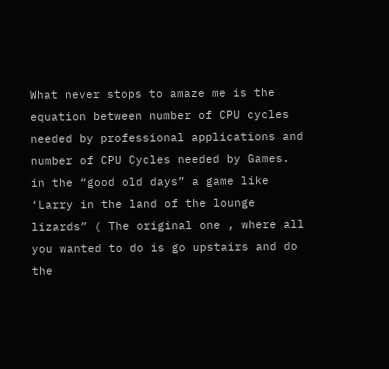What never stops to amaze me is the equation between number of CPU cycles needed by professional applications and number of CPU Cycles needed by Games. in the “good old days” a game like ‘Larry in the land of the lounge lizards” ( The original one , where all you wanted to do is go upstairs and do the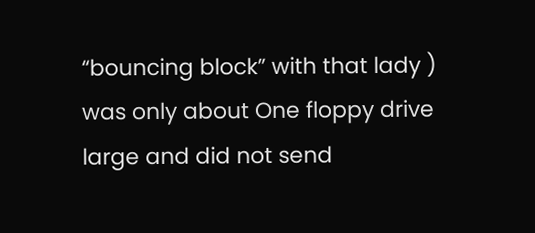“bouncing block” with that lady ) was only about One floppy drive large and did not send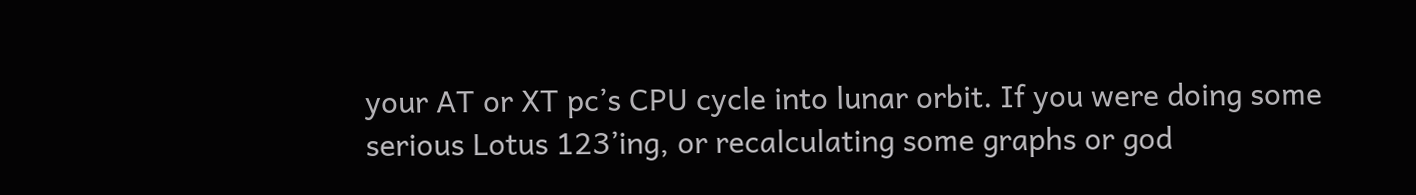your AT or XT pc’s CPU cycle into lunar orbit. If you were doing some serious Lotus 123’ing, or recalculating some graphs or god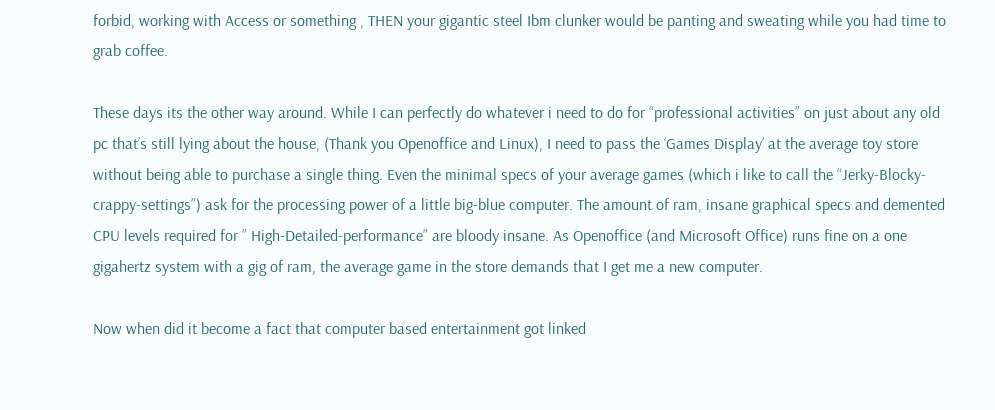forbid, working with Access or something , THEN your gigantic steel Ibm clunker would be panting and sweating while you had time to grab coffee.

These days its the other way around. While I can perfectly do whatever i need to do for “professional activities” on just about any old pc that’s still lying about the house, (Thank you Openoffice and Linux), I need to pass the ‘Games Display’ at the average toy store without being able to purchase a single thing. Even the minimal specs of your average games (which i like to call the “Jerky-Blocky-crappy-settings”) ask for the processing power of a little big-blue computer. The amount of ram, insane graphical specs and demented CPU levels required for ” High-Detailed-performance” are bloody insane. As Openoffice (and Microsoft Office) runs fine on a one gigahertz system with a gig of ram, the average game in the store demands that I get me a new computer.

Now when did it become a fact that computer based entertainment got linked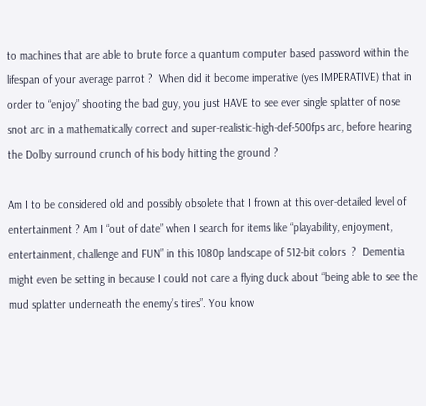to machines that are able to brute force a quantum computer based password within the lifespan of your average parrot ?  When did it become imperative (yes IMPERATIVE) that in order to “enjoy” shooting the bad guy, you just HAVE to see ever single splatter of nose snot arc in a mathematically correct and super-realistic-high-def-500fps arc, before hearing the Dolby surround crunch of his body hitting the ground ?

Am I to be considered old and possibly obsolete that I frown at this over-detailed level of entertainment ? Am I “out of date” when I search for items like “playability, enjoyment, entertainment, challenge and FUN” in this 1080p landscape of 512-bit colors  ?  Dementia might even be setting in because I could not care a flying duck about “being able to see the mud splatter underneath the enemy’s tires”. You know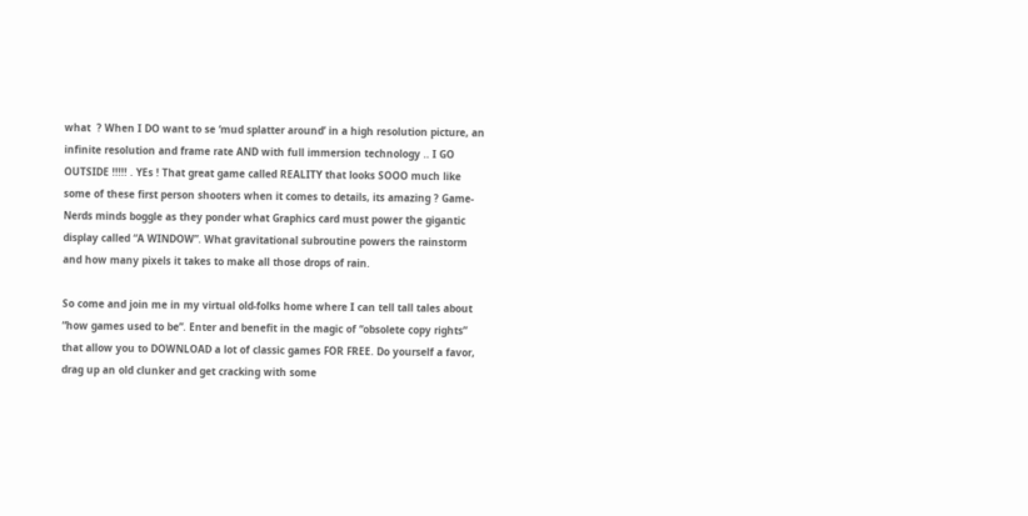what  ? When I DO want to se ‘mud splatter around’ in a high resolution picture, an infinite resolution and frame rate AND with full immersion technology .. I GO OUTSIDE !!!!! . YEs ! That great game called REALITY that looks SOOO much like some of these first person shooters when it comes to details, its amazing ? Game-Nerds minds boggle as they ponder what Graphics card must power the gigantic display called “A WINDOW”. What gravitational subroutine powers the rainstorm and how many pixels it takes to make all those drops of rain.

So come and join me in my virtual old-folks home where I can tell tall tales about “how games used to be”. Enter and benefit in the magic of “obsolete copy rights” that allow you to DOWNLOAD a lot of classic games FOR FREE. Do yourself a favor, drag up an old clunker and get cracking with some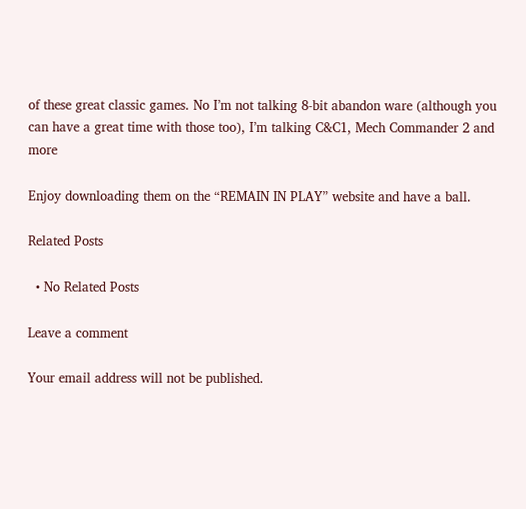of these great classic games. No I’m not talking 8-bit abandon ware (although you can have a great time with those too), I’m talking C&C1, Mech Commander 2 and more

Enjoy downloading them on the “REMAIN IN PLAY” website and have a ball.

Related Posts

  • No Related Posts

Leave a comment

Your email address will not be published.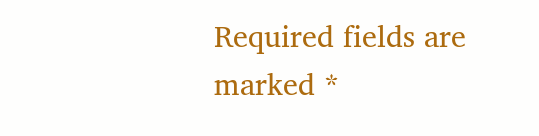Required fields are marked *